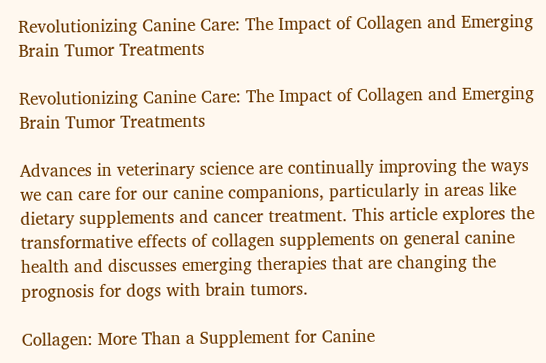Revolutionizing Canine Care: The Impact of Collagen and Emerging Brain Tumor Treatments

Revolutionizing Canine Care: The Impact of Collagen and Emerging Brain Tumor Treatments

Advances in veterinary science are continually improving the ways we can care for our canine companions, particularly in areas like dietary supplements and cancer treatment. This article explores the transformative effects of collagen supplements on general canine health and discusses emerging therapies that are changing the prognosis for dogs with brain tumors.

Collagen: More Than a Supplement for Canine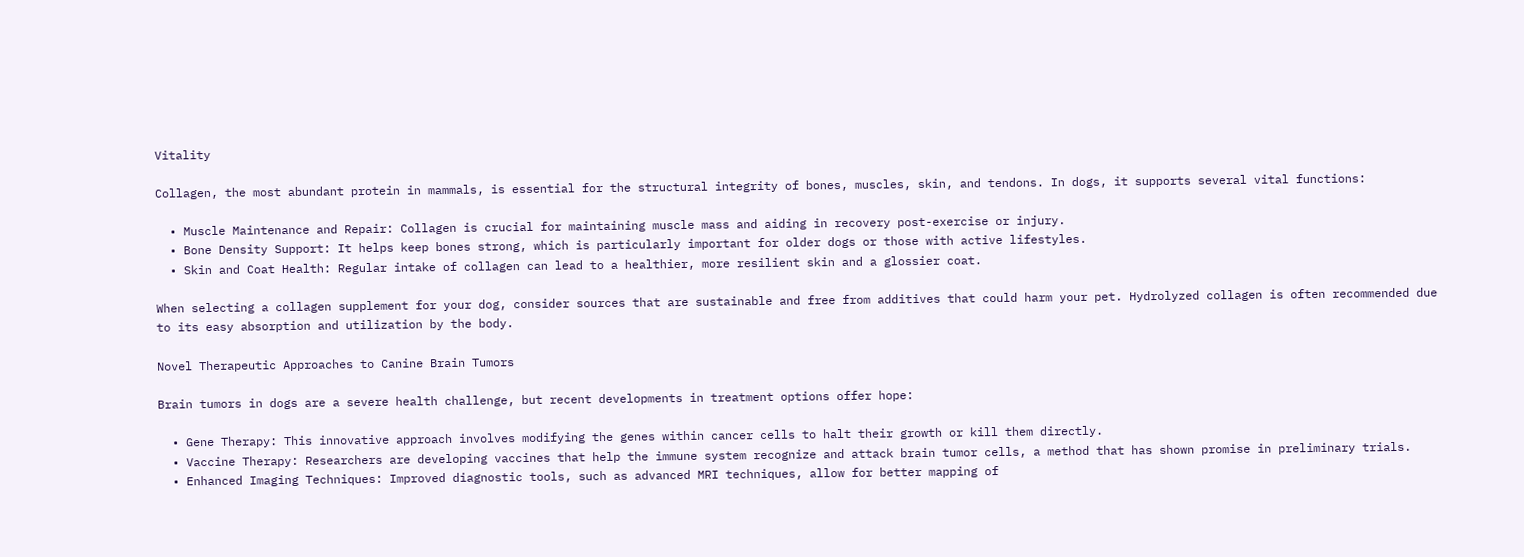Vitality

Collagen, the most abundant protein in mammals, is essential for the structural integrity of bones, muscles, skin, and tendons. In dogs, it supports several vital functions:

  • Muscle Maintenance and Repair: Collagen is crucial for maintaining muscle mass and aiding in recovery post-exercise or injury.
  • Bone Density Support: It helps keep bones strong, which is particularly important for older dogs or those with active lifestyles.
  • Skin and Coat Health: Regular intake of collagen can lead to a healthier, more resilient skin and a glossier coat.

When selecting a collagen supplement for your dog, consider sources that are sustainable and free from additives that could harm your pet. Hydrolyzed collagen is often recommended due to its easy absorption and utilization by the body.

Novel Therapeutic Approaches to Canine Brain Tumors

Brain tumors in dogs are a severe health challenge, but recent developments in treatment options offer hope:

  • Gene Therapy: This innovative approach involves modifying the genes within cancer cells to halt their growth or kill them directly.
  • Vaccine Therapy: Researchers are developing vaccines that help the immune system recognize and attack brain tumor cells, a method that has shown promise in preliminary trials.
  • Enhanced Imaging Techniques: Improved diagnostic tools, such as advanced MRI techniques, allow for better mapping of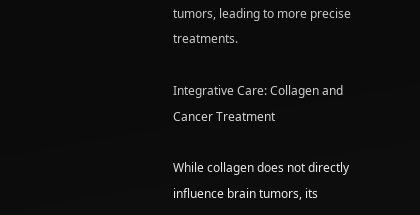tumors, leading to more precise treatments.

Integrative Care: Collagen and Cancer Treatment

While collagen does not directly influence brain tumors, its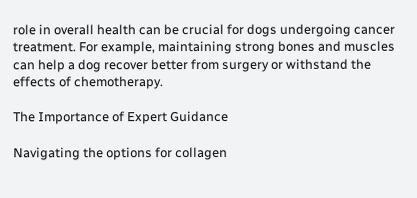role in overall health can be crucial for dogs undergoing cancer treatment. For example, maintaining strong bones and muscles can help a dog recover better from surgery or withstand the effects of chemotherapy.

The Importance of Expert Guidance

Navigating the options for collagen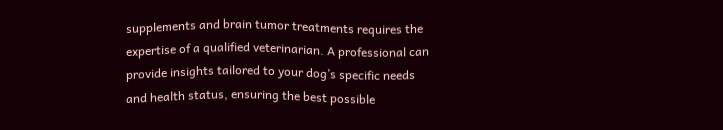supplements and brain tumor treatments requires the expertise of a qualified veterinarian. A professional can provide insights tailored to your dog’s specific needs and health status, ensuring the best possible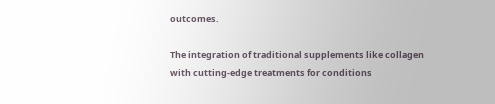outcomes.

The integration of traditional supplements like collagen with cutting-edge treatments for conditions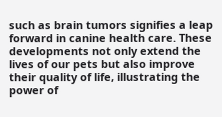such as brain tumors signifies a leap forward in canine health care. These developments not only extend the lives of our pets but also improve their quality of life, illustrating the power of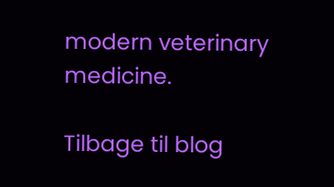modern veterinary medicine.

Tilbage til blog